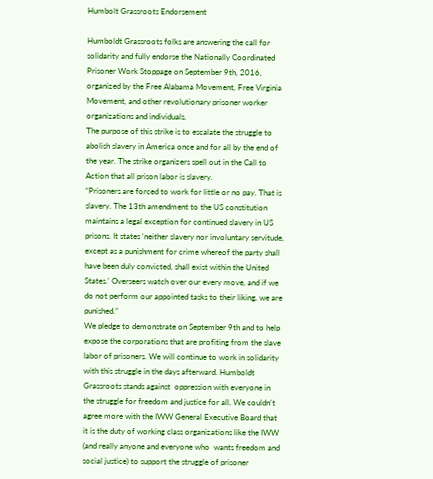Humbolt Grassroots Endorsement

Humboldt Grassroots folks are answering the call for solidarity and fully endorse the Nationally Coordinated Prisoner Work Stoppage on September 9th, 2016, organized by the Free Alabama Movement, Free Virginia Movement, and other revolutionary prisoner worker organizations and individuals.
The purpose of this strike is to escalate the struggle to abolish slavery in America once and for all by the end of the year. The strike organizers spell out in the Call to Action that all prison labor is slavery.
“Prisoners are forced to work for little or no pay. That is slavery. The 13th amendment to the US constitution maintains a legal exception for continued slavery in US prisons. It states ‘neither slavery nor involuntary servitude, except as a punishment for crime whereof the party shall have been duly convicted, shall exist within the United States.’ Overseers watch over our every move, and if we do not perform our appointed tasks to their liking, we are punished.”
We pledge to demonstrate on September 9th and to help expose the corporations that are profiting from the slave labor of prisoners. We will continue to work in solidarity with this struggle in the days afterward. Humboldt Grassroots stands against  oppression with everyone in the struggle for freedom and justice for all. We couldn’t agree more with the IWW General Executive Board that  it is the duty of working class organizations like the IWW (and really anyone and everyone who  wants freedom and social justice) to support the struggle of prisoner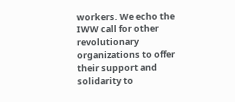workers. We echo the IWW call for other revolutionary organizations to offer their support and solidarity to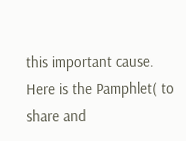this important cause.
Here is the Pamphlet( to share and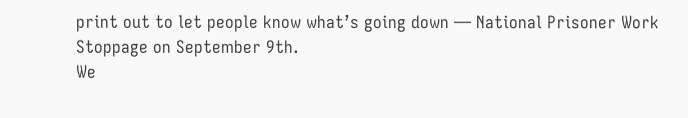print out to let people know what’s going down — National Prisoner Work Stoppage on September 9th.
We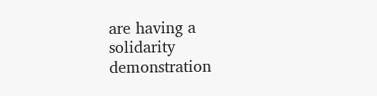are having a solidarity demonstration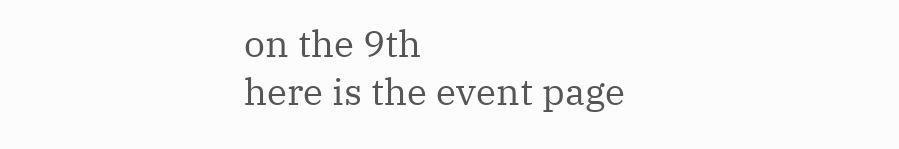on the 9th
here is the event page